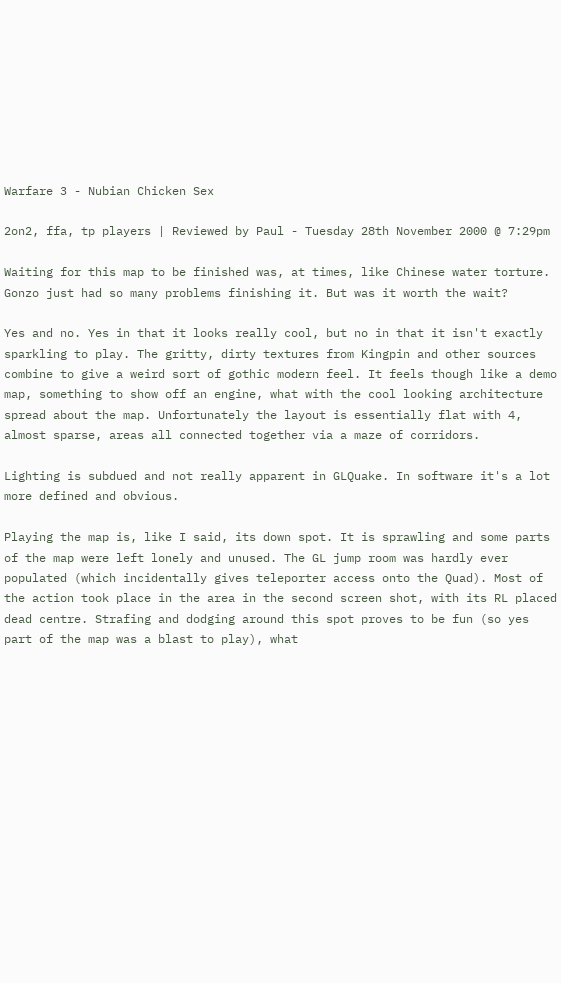Warfare 3 - Nubian Chicken Sex

2on2, ffa, tp players | Reviewed by Paul - Tuesday 28th November 2000 @ 7:29pm

Waiting for this map to be finished was, at times, like Chinese water torture. Gonzo just had so many problems finishing it. But was it worth the wait?

Yes and no. Yes in that it looks really cool, but no in that it isn't exactly sparkling to play. The gritty, dirty textures from Kingpin and other sources combine to give a weird sort of gothic modern feel. It feels though like a demo map, something to show off an engine, what with the cool looking architecture spread about the map. Unfortunately the layout is essentially flat with 4, almost sparse, areas all connected together via a maze of corridors.

Lighting is subdued and not really apparent in GLQuake. In software it's a lot more defined and obvious.

Playing the map is, like I said, its down spot. It is sprawling and some parts of the map were left lonely and unused. The GL jump room was hardly ever populated (which incidentally gives teleporter access onto the Quad). Most of the action took place in the area in the second screen shot, with its RL placed dead centre. Strafing and dodging around this spot proves to be fun (so yes part of the map was a blast to play), what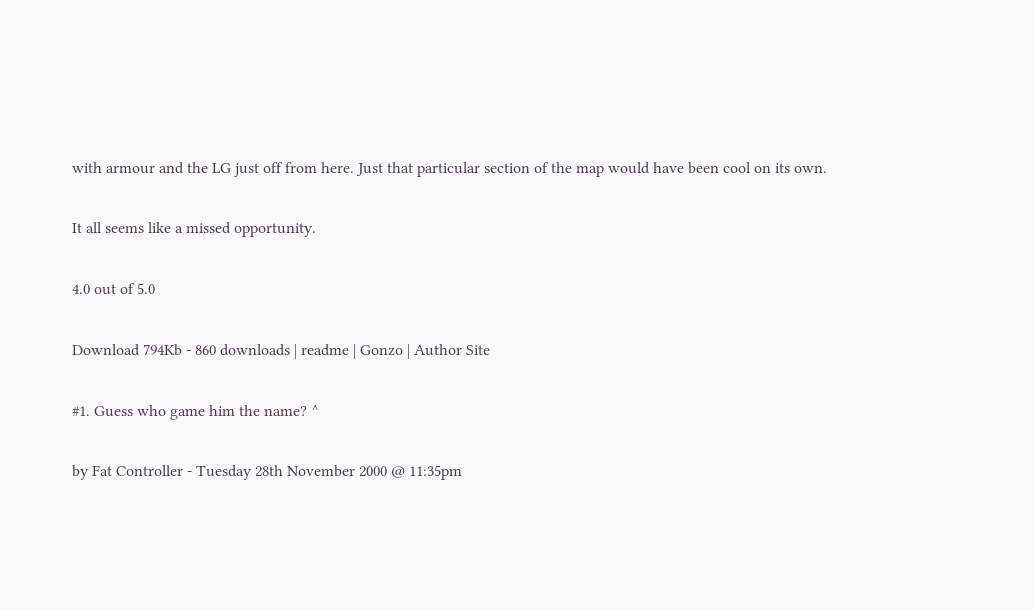with armour and the LG just off from here. Just that particular section of the map would have been cool on its own.

It all seems like a missed opportunity.

4.0 out of 5.0

Download 794Kb - 860 downloads | readme | Gonzo | Author Site

#1. Guess who game him the name? ^

by Fat Controller - Tuesday 28th November 2000 @ 11:35pm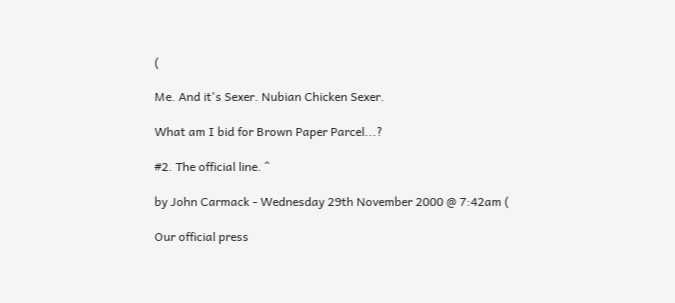(

Me. And it's Sexer. Nubian Chicken Sexer.

What am I bid for Brown Paper Parcel...?

#2. The official line. ^

by John Carmack - Wednesday 29th November 2000 @ 7:42am (

Our official press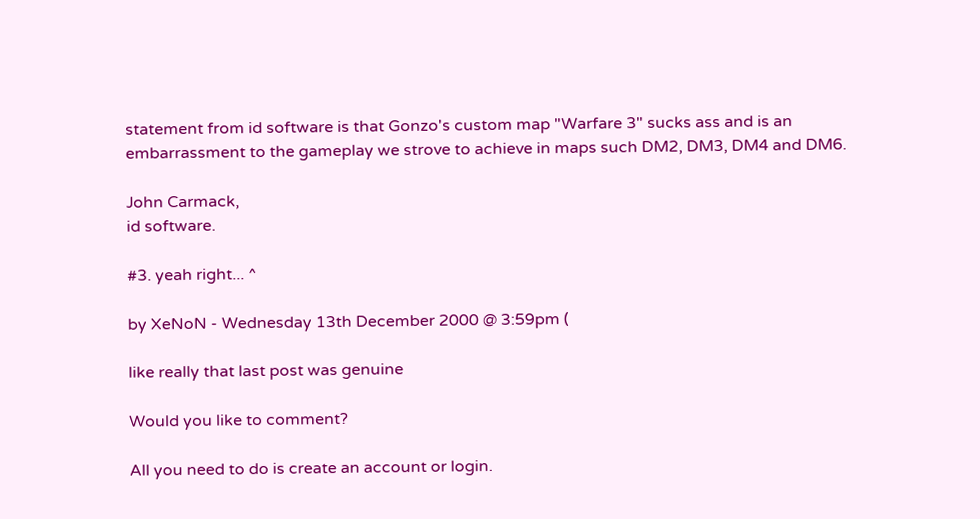statement from id software is that Gonzo's custom map "Warfare 3" sucks ass and is an embarrassment to the gameplay we strove to achieve in maps such DM2, DM3, DM4 and DM6.

John Carmack,
id software.

#3. yeah right... ^

by XeNoN - Wednesday 13th December 2000 @ 3:59pm (

like really that last post was genuine

Would you like to comment?

All you need to do is create an account or login.